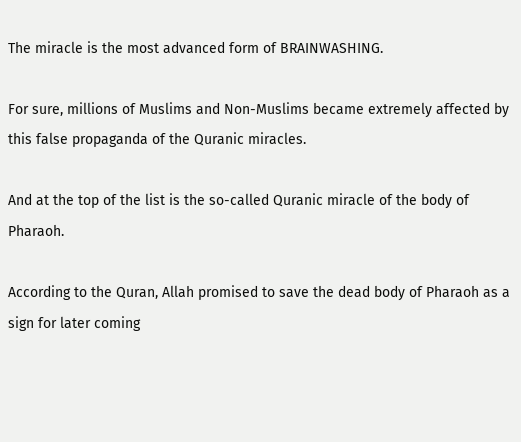The miracle is the most advanced form of BRAINWASHING.

For sure, millions of Muslims and Non-Muslims became extremely affected by this false propaganda of the Quranic miracles.

And at the top of the list is the so-called Quranic miracle of the body of Pharaoh.

According to the Quran, Allah promised to save the dead body of Pharaoh as a sign for later coming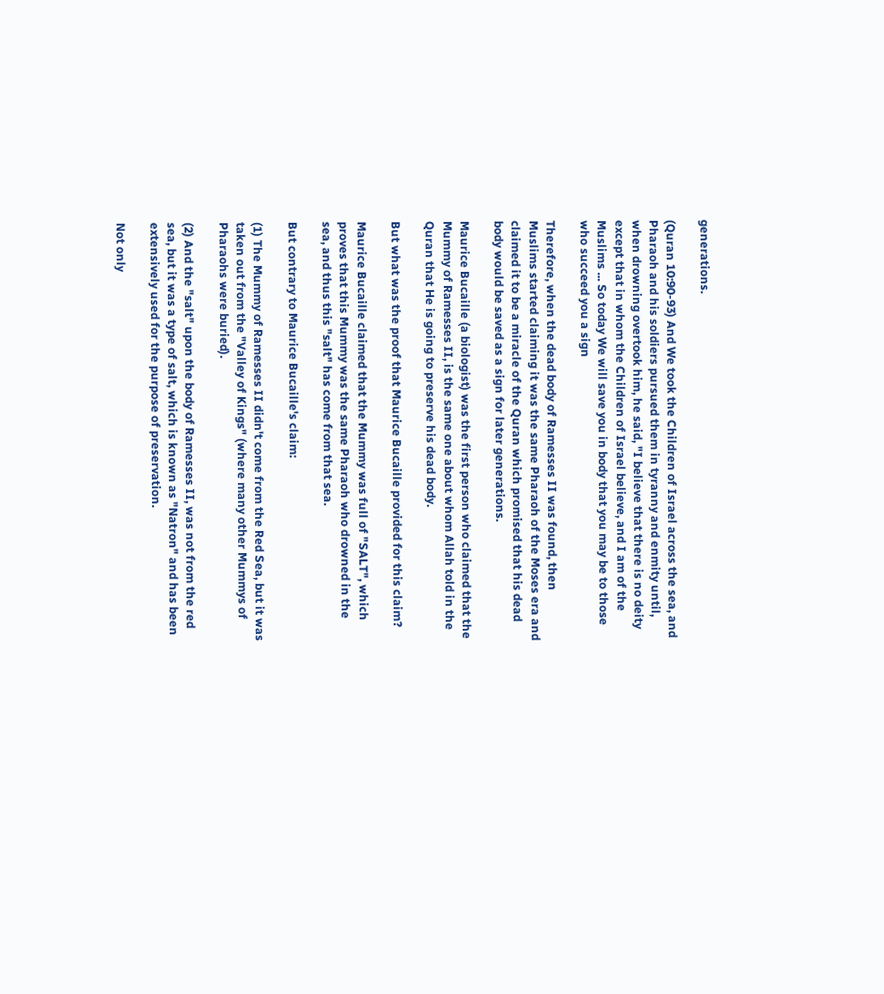generations.

(Quran 10:90-93) And We took the Children of Israel across the sea, and Pharaoh and his soldiers pursued them in tyranny and enmity until, when drowning overtook him, he said, "I believe that there is no deity except that in whom the Children of Israel believe, and I am of the Muslims ... So today We will save you in body that you may be to those who succeed you a sign

Therefore, when the dead body of Ramesses II was found, then Muslims started claiming it was the same Pharaoh of the Moses era and claimed it to be a miracle of the Quran which promised that his dead body would be saved as a sign for later generations.

Maurice Bucaille (a biologist) was the first person who claimed that the Mummy of Ramesses II, is the same one about whom Allah told in the Quran that He is going to preserve his dead body.

But what was the proof that Maurice Bucaille provided for this claim?

Maurice Bucaille claimed that the Mummy was full of "SALT", which proves that this Mummy was the same Pharaoh who drowned in the sea, and thus this "salt" has come from that sea.

But contrary to Maurice Bucaille's claim:

(1) The Mummy of Ramesses II didn't come from the Red Sea, but it was taken out from the "Valley of Kings" (where many other Mummys of Pharaohs were buried).

(2) And the "salt" upon the body of Ramesses II, was not from the red sea, but it was a type of salt, which is known as "Natron" and has been extensively used for the purpose of preservation.

Not only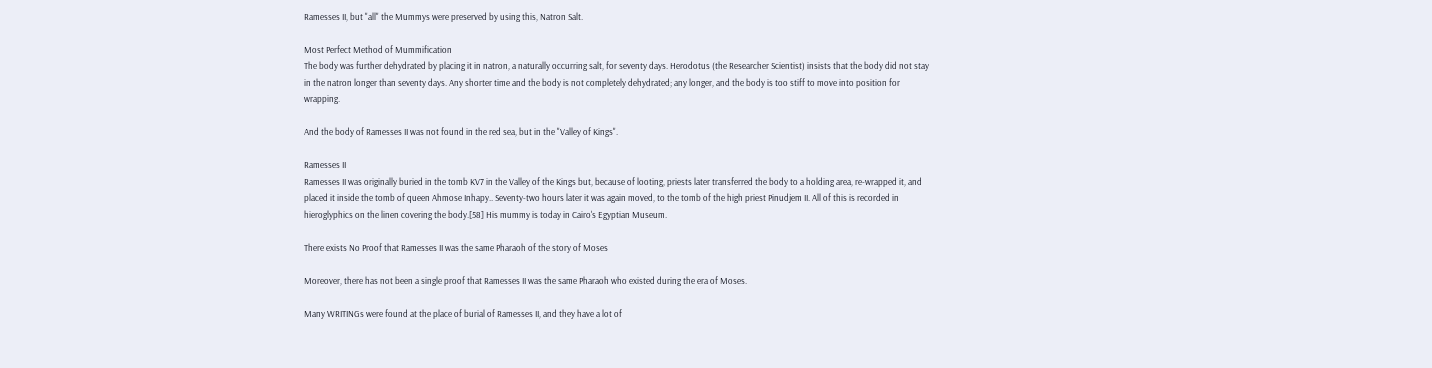Ramesses II, but "all" the Mummys were preserved by using this, Natron Salt.

Most Perfect Method of Mummification
The body was further dehydrated by placing it in natron, a naturally occurring salt, for seventy days. Herodotus (the Researcher Scientist) insists that the body did not stay in the natron longer than seventy days. Any shorter time and the body is not completely dehydrated; any longer, and the body is too stiff to move into position for wrapping.

And the body of Ramesses II was not found in the red sea, but in the "Valley of Kings".

Ramesses II
Ramesses II was originally buried in the tomb KV7 in the Valley of the Kings but, because of looting, priests later transferred the body to a holding area, re-wrapped it, and placed it inside the tomb of queen Ahmose Inhapy.. Seventy-two hours later it was again moved, to the tomb of the high priest Pinudjem II. All of this is recorded in hieroglyphics on the linen covering the body.[58] His mummy is today in Cairo's Egyptian Museum.

There exists No Proof that Ramesses II was the same Pharaoh of the story of Moses

Moreover, there has not been a single proof that Ramesses II was the same Pharaoh who existed during the era of Moses.

Many WRITINGs were found at the place of burial of Ramesses II, and they have a lot of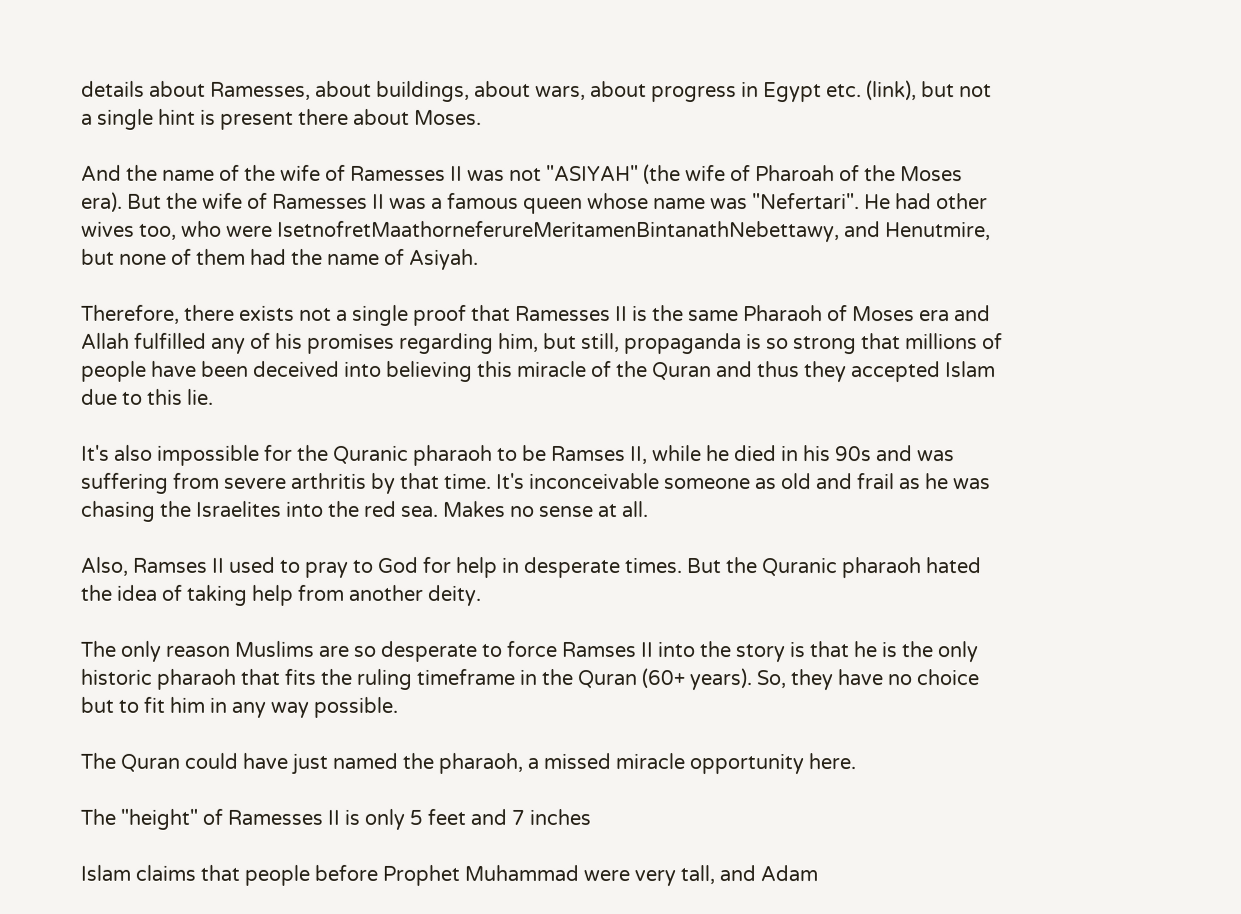details about Ramesses, about buildings, about wars, about progress in Egypt etc. (link), but not a single hint is present there about Moses.

And the name of the wife of Ramesses II was not "ASIYAH" (the wife of Pharoah of the Moses era). But the wife of Ramesses II was a famous queen whose name was "Nefertari". He had other wives too, who were IsetnofretMaathorneferureMeritamenBintanathNebettawy, and Henutmire, but none of them had the name of Asiyah.

Therefore, there exists not a single proof that Ramesses II is the same Pharaoh of Moses era and Allah fulfilled any of his promises regarding him, but still, propaganda is so strong that millions of people have been deceived into believing this miracle of the Quran and thus they accepted Islam due to this lie.

It's also impossible for the Quranic pharaoh to be Ramses II, while he died in his 90s and was suffering from severe arthritis by that time. It's inconceivable someone as old and frail as he was chasing the Israelites into the red sea. Makes no sense at all.

Also, Ramses II used to pray to God for help in desperate times. But the Quranic pharaoh hated the idea of taking help from another deity.

The only reason Muslims are so desperate to force Ramses II into the story is that he is the only historic pharaoh that fits the ruling timeframe in the Quran (60+ years). So, they have no choice but to fit him in any way possible.

The Quran could have just named the pharaoh, a missed miracle opportunity here.

The "height" of Ramesses II is only 5 feet and 7 inches

Islam claims that people before Prophet Muhammad were very tall, and Adam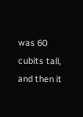was 60 cubits tall, and then it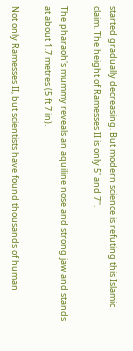started gradually decreasing. But modern science is refuting this Islamic claim. The height of Ramesses II is only 5' and 7''.

The pharaoh's mummy reveals an aquiline nose and strong jaw and stands at about 1.7 metres (5 ft 7 in).

Not only Ramesses II, but scientists have found thousands of human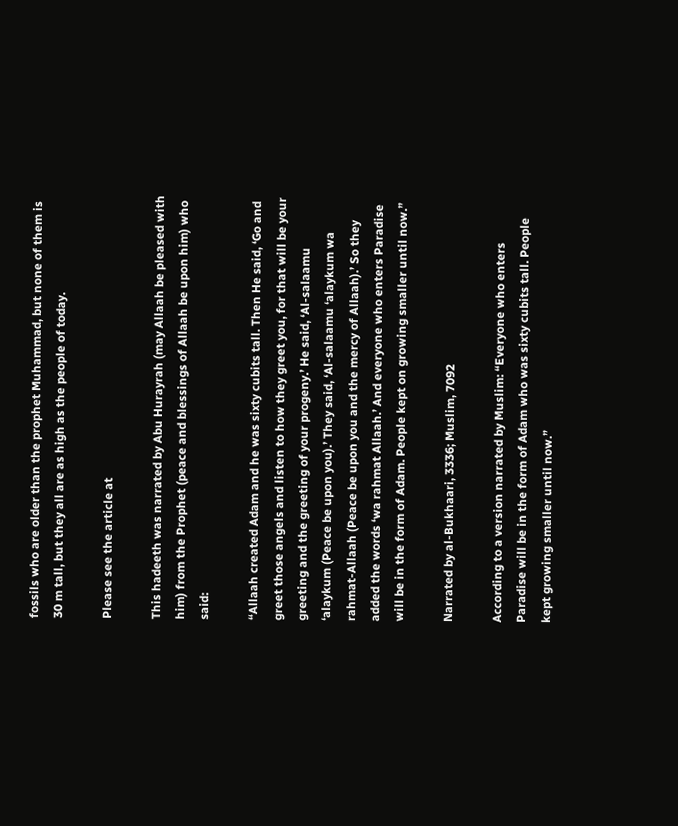fossils who are older than the prophet Muhammad, but none of them is 30 m tall, but they all are as high as the people of today.

Please see the article at

This hadeeth was narrated by Abu Hurayrah (may Allaah be pleased with him) from the Prophet (peace and blessings of Allaah be upon him) who said:

“Allaah created Adam and he was sixty cubits tall. Then He said, ‘Go and greet those angels and listen to how they greet you, for that will be your greeting and the greeting of your progeny.’ He said, ‘Al-salaamu ‘alaykum (Peace be upon you).’ They said, ‘Al-salaamu ‘alaykum wa rahmat-Allaah (Peace be upon you and the mercy of Allaah).’ So they added the words ‘wa rahmat Allaah.’ And everyone who enters Paradise will be in the form of Adam. People kept on growing smaller until now.”

Narrated by al-Bukhaari, 3336; Muslim, 7092

According to a version narrated by Muslim: “Everyone who enters Paradise will be in the form of Adam who was sixty cubits tall. People kept growing smaller until now.”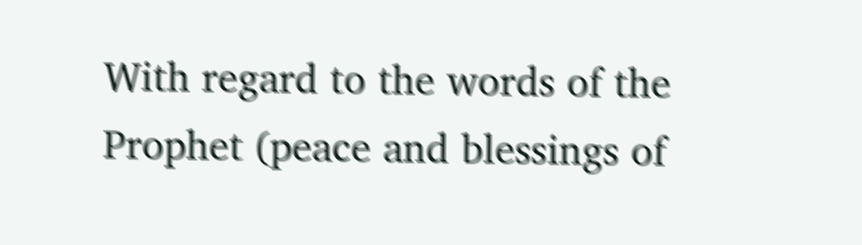With regard to the words of the Prophet (peace and blessings of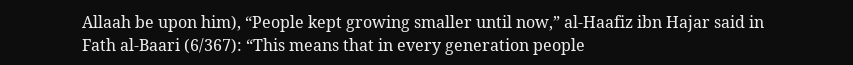Allaah be upon him), “People kept growing smaller until now,” al-Haafiz ibn Hajar said in Fath al-Baari (6/367): “This means that in every generation people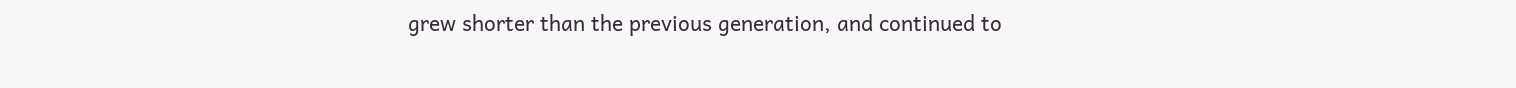grew shorter than the previous generation, and continued to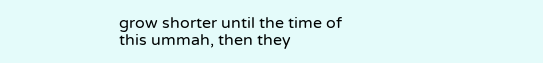grow shorter until the time of this ummah, then they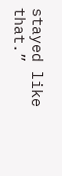stayed like that.”